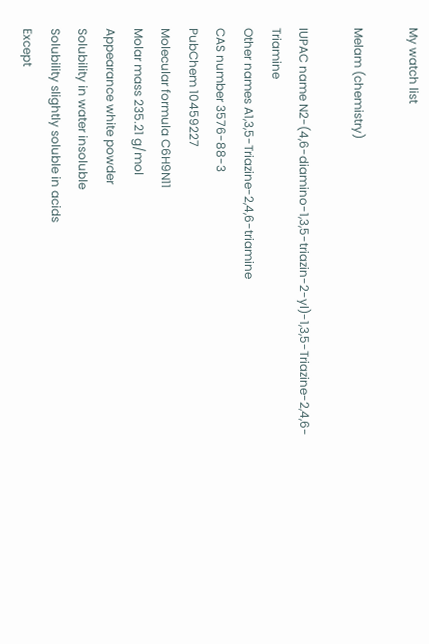My watch list

Melam (chemistry)

IUPAC name N2-(4,6-diamino-1,3,5-triazin-2-yl)-1,3,5-Triazine-2,4,6-Triamine
Other names A1,3,5-Triazine-2,4,6-triamine
CAS number 3576-88-3
PubChem 10459227
Molecular formula C6H9N11
Molar mass 235.21 g/mol
Appearance white powder
Solubility in water insoluble
Solubility slightly soluble in acids
Except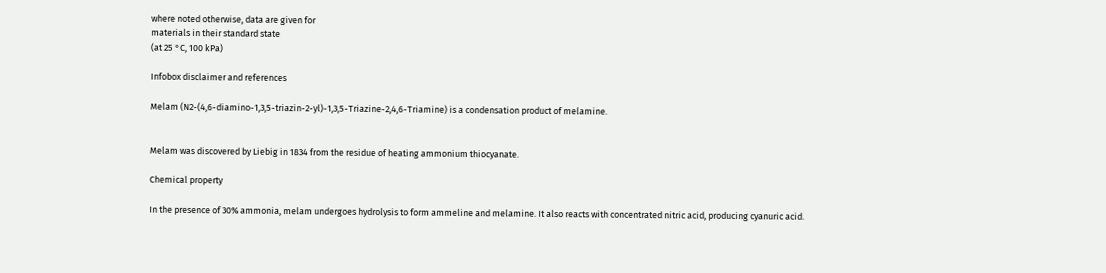where noted otherwise, data are given for
materials in their standard state
(at 25 °C, 100 kPa)

Infobox disclaimer and references

Melam (N2-(4,6-diamino-1,3,5-triazin-2-yl)-1,3,5-Triazine-2,4,6-Triamine) is a condensation product of melamine.


Melam was discovered by Liebig in 1834 from the residue of heating ammonium thiocyanate.

Chemical property

In the presence of 30% ammonia, melam undergoes hydrolysis to form ammeline and melamine. It also reacts with concentrated nitric acid, producing cyanuric acid.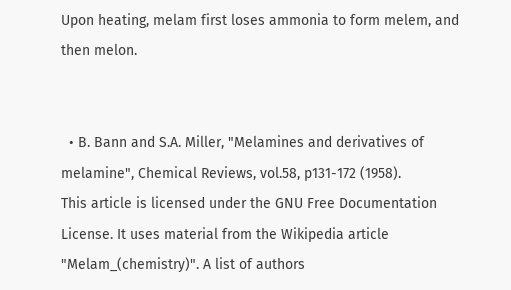Upon heating, melam first loses ammonia to form melem, and then melon.


  • B. Bann and S.A. Miller, "Melamines and derivatives of melamine", Chemical Reviews, vol.58, p131-172 (1958).
This article is licensed under the GNU Free Documentation License. It uses material from the Wikipedia article "Melam_(chemistry)". A list of authors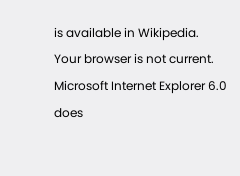is available in Wikipedia.
Your browser is not current. Microsoft Internet Explorer 6.0 does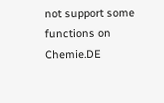not support some functions on Chemie.DE